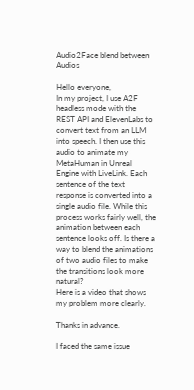Audio2Face blend between Audios

Hello everyone,
In my project, I use A2F headless mode with the REST API and ElevenLabs to convert text from an LLM into speech. I then use this audio to animate my MetaHuman in Unreal Engine with LiveLink. Each sentence of the text response is converted into a single audio file. While this process works fairly well, the animation between each sentence looks off. Is there a way to blend the animations of two audio files to make the transitions look more natural?
Here is a video that shows my problem more clearly.

Thanks in advance.

I faced the same issue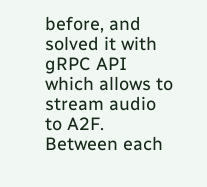before, and solved it with gRPC API which allows to stream audio to A2F. Between each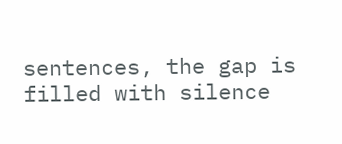sentences, the gap is filled with silence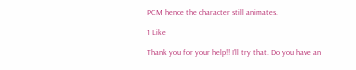PCM hence the character still animates.

1 Like

Thank you for your help!! I’ll try that. Do you have an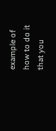example of how to do it that you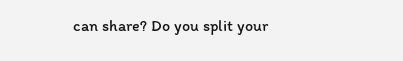can share? Do you split your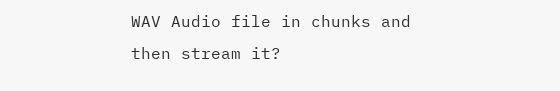WAV Audio file in chunks and then stream it?